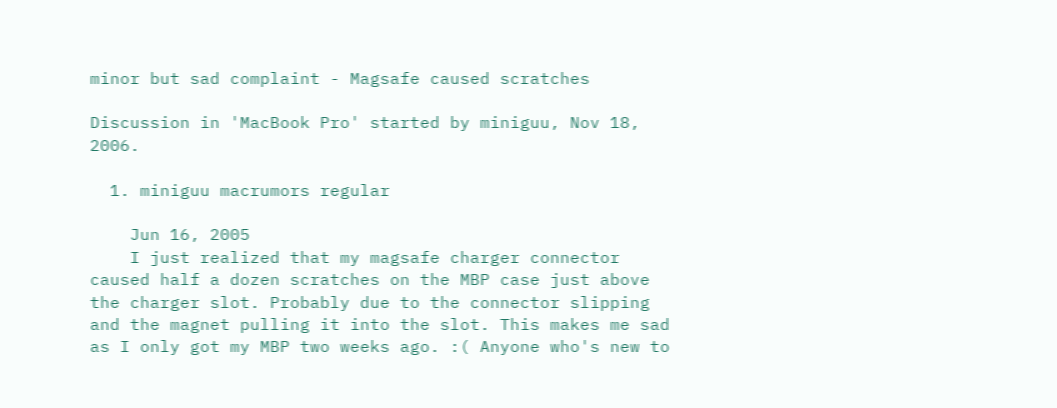minor but sad complaint - Magsafe caused scratches

Discussion in 'MacBook Pro' started by miniguu, Nov 18, 2006.

  1. miniguu macrumors regular

    Jun 16, 2005
    I just realized that my magsafe charger connector caused half a dozen scratches on the MBP case just above the charger slot. Probably due to the connector slipping and the magnet pulling it into the slot. This makes me sad as I only got my MBP two weeks ago. :( Anyone who's new to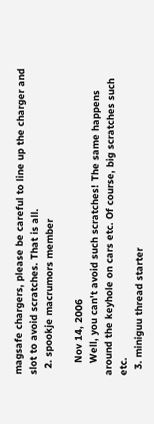magsafe chargers, please be careful to line up the charger and slot to avoid scratches. That is all.
  2. spookje macrumors member

    Nov 14, 2006
    Well, you can't avoid such scratches! The same happens around the keyhole on cars etc. Of course, big scratches such etc.
  3. miniguu thread starter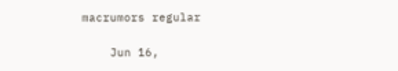macrumors regular

    Jun 16,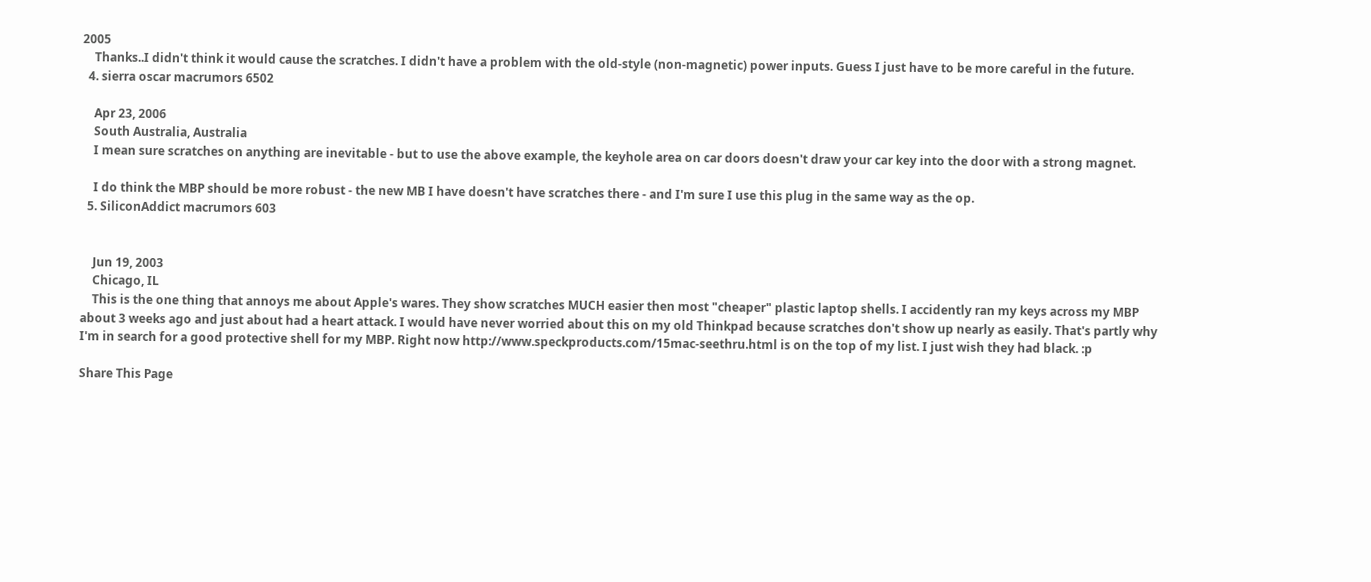2005
    Thanks..I didn't think it would cause the scratches. I didn't have a problem with the old-style (non-magnetic) power inputs. Guess I just have to be more careful in the future.
  4. sierra oscar macrumors 6502

    Apr 23, 2006
    South Australia, Australia
    I mean sure scratches on anything are inevitable - but to use the above example, the keyhole area on car doors doesn't draw your car key into the door with a strong magnet.

    I do think the MBP should be more robust - the new MB I have doesn't have scratches there - and I'm sure I use this plug in the same way as the op.
  5. SiliconAddict macrumors 603


    Jun 19, 2003
    Chicago, IL
    This is the one thing that annoys me about Apple's wares. They show scratches MUCH easier then most "cheaper" plastic laptop shells. I accidently ran my keys across my MBP about 3 weeks ago and just about had a heart attack. I would have never worried about this on my old Thinkpad because scratches don't show up nearly as easily. That's partly why I'm in search for a good protective shell for my MBP. Right now http://www.speckproducts.com/15mac-seethru.html is on the top of my list. I just wish they had black. :p

Share This Page